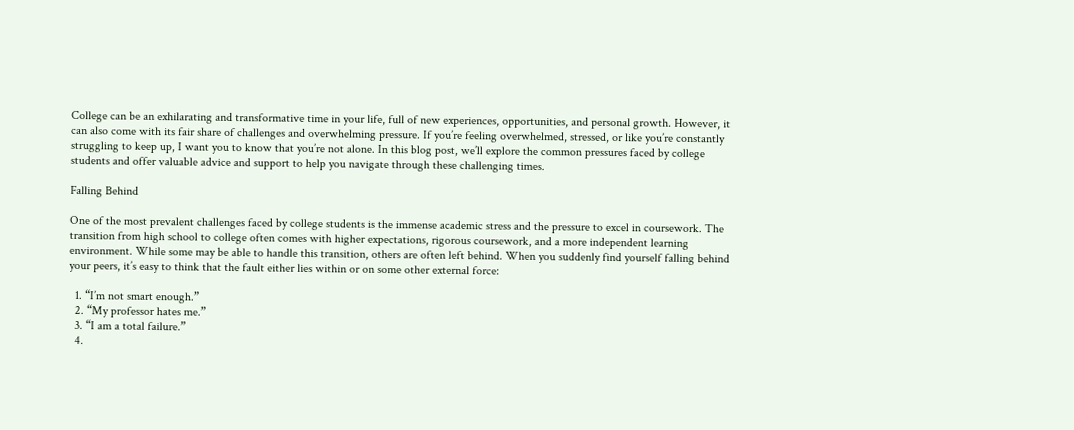College can be an exhilarating and transformative time in your life, full of new experiences, opportunities, and personal growth. However, it can also come with its fair share of challenges and overwhelming pressure. If you’re feeling overwhelmed, stressed, or like you’re constantly struggling to keep up, I want you to know that you’re not alone. In this blog post, we’ll explore the common pressures faced by college students and offer valuable advice and support to help you navigate through these challenging times.

Falling Behind

One of the most prevalent challenges faced by college students is the immense academic stress and the pressure to excel in coursework. The transition from high school to college often comes with higher expectations, rigorous coursework, and a more independent learning environment. While some may be able to handle this transition, others are often left behind. When you suddenly find yourself falling behind your peers, it’s easy to think that the fault either lies within or on some other external force:

  1. “I’m not smart enough.”
  2. “My professor hates me.”
  3. “I am a total failure.”
  4.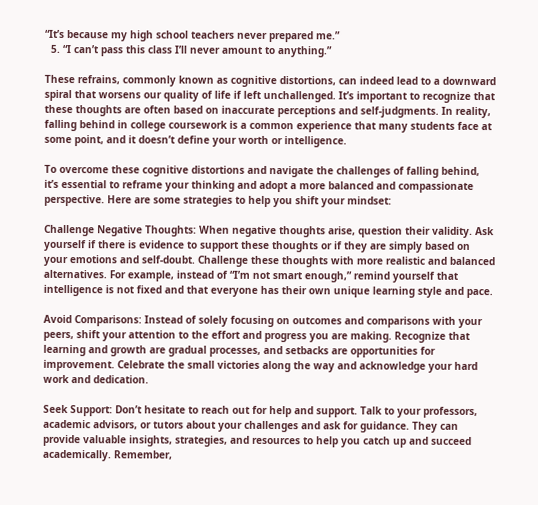“It’s because my high school teachers never prepared me.”
  5. “I can’t pass this class I’ll never amount to anything.”

These refrains, commonly known as cognitive distortions, can indeed lead to a downward spiral that worsens our quality of life if left unchallenged. It’s important to recognize that these thoughts are often based on inaccurate perceptions and self-judgments. In reality, falling behind in college coursework is a common experience that many students face at some point, and it doesn’t define your worth or intelligence.

To overcome these cognitive distortions and navigate the challenges of falling behind, it’s essential to reframe your thinking and adopt a more balanced and compassionate perspective. Here are some strategies to help you shift your mindset:

Challenge Negative Thoughts: When negative thoughts arise, question their validity. Ask yourself if there is evidence to support these thoughts or if they are simply based on your emotions and self-doubt. Challenge these thoughts with more realistic and balanced alternatives. For example, instead of “I’m not smart enough,” remind yourself that intelligence is not fixed and that everyone has their own unique learning style and pace.

Avoid Comparisons: Instead of solely focusing on outcomes and comparisons with your peers, shift your attention to the effort and progress you are making. Recognize that learning and growth are gradual processes, and setbacks are opportunities for improvement. Celebrate the small victories along the way and acknowledge your hard work and dedication.

Seek Support: Don’t hesitate to reach out for help and support. Talk to your professors, academic advisors, or tutors about your challenges and ask for guidance. They can provide valuable insights, strategies, and resources to help you catch up and succeed academically. Remember,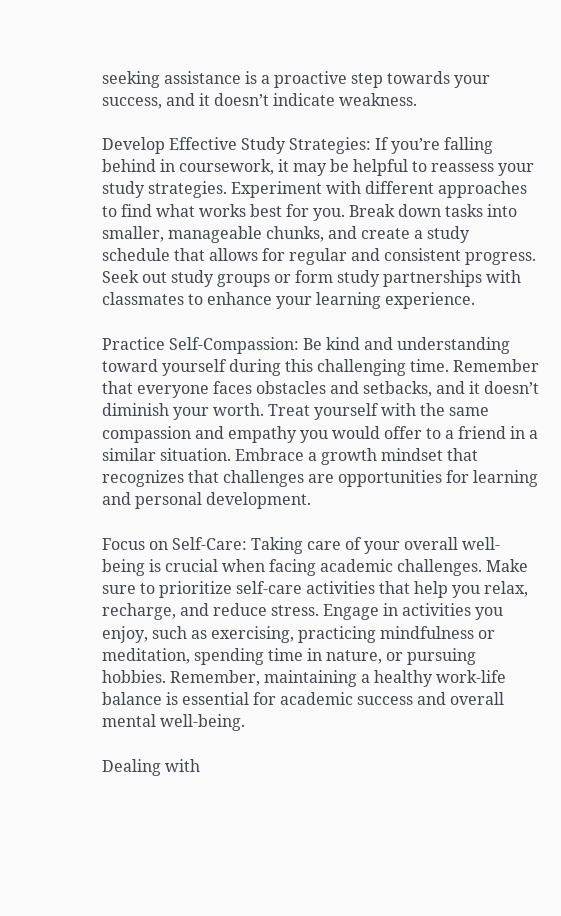seeking assistance is a proactive step towards your success, and it doesn’t indicate weakness.

Develop Effective Study Strategies: If you’re falling behind in coursework, it may be helpful to reassess your study strategies. Experiment with different approaches to find what works best for you. Break down tasks into smaller, manageable chunks, and create a study schedule that allows for regular and consistent progress. Seek out study groups or form study partnerships with classmates to enhance your learning experience.

Practice Self-Compassion: Be kind and understanding toward yourself during this challenging time. Remember that everyone faces obstacles and setbacks, and it doesn’t diminish your worth. Treat yourself with the same compassion and empathy you would offer to a friend in a similar situation. Embrace a growth mindset that recognizes that challenges are opportunities for learning and personal development.

Focus on Self-Care: Taking care of your overall well-being is crucial when facing academic challenges. Make sure to prioritize self-care activities that help you relax, recharge, and reduce stress. Engage in activities you enjoy, such as exercising, practicing mindfulness or meditation, spending time in nature, or pursuing hobbies. Remember, maintaining a healthy work-life balance is essential for academic success and overall mental well-being.

Dealing with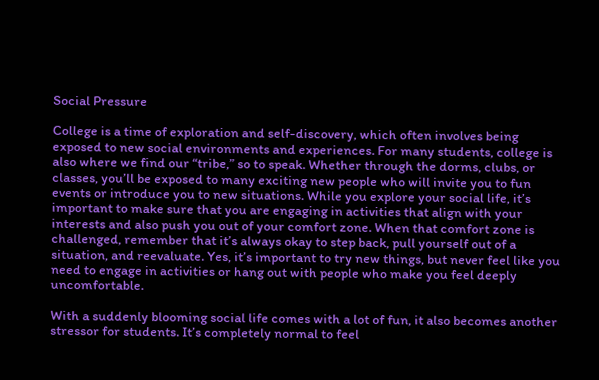Social Pressure

College is a time of exploration and self-discovery, which often involves being exposed to new social environments and experiences. For many students, college is also where we find our “tribe,” so to speak. Whether through the dorms, clubs, or classes, you’ll be exposed to many exciting new people who will invite you to fun events or introduce you to new situations. While you explore your social life, it’s important to make sure that you are engaging in activities that align with your interests and also push you out of your comfort zone. When that comfort zone is challenged, remember that it’s always okay to step back, pull yourself out of a situation, and reevaluate. Yes, it’s important to try new things, but never feel like you need to engage in activities or hang out with people who make you feel deeply uncomfortable.

With a suddenly blooming social life comes with a lot of fun, it also becomes another stressor for students. It’s completely normal to feel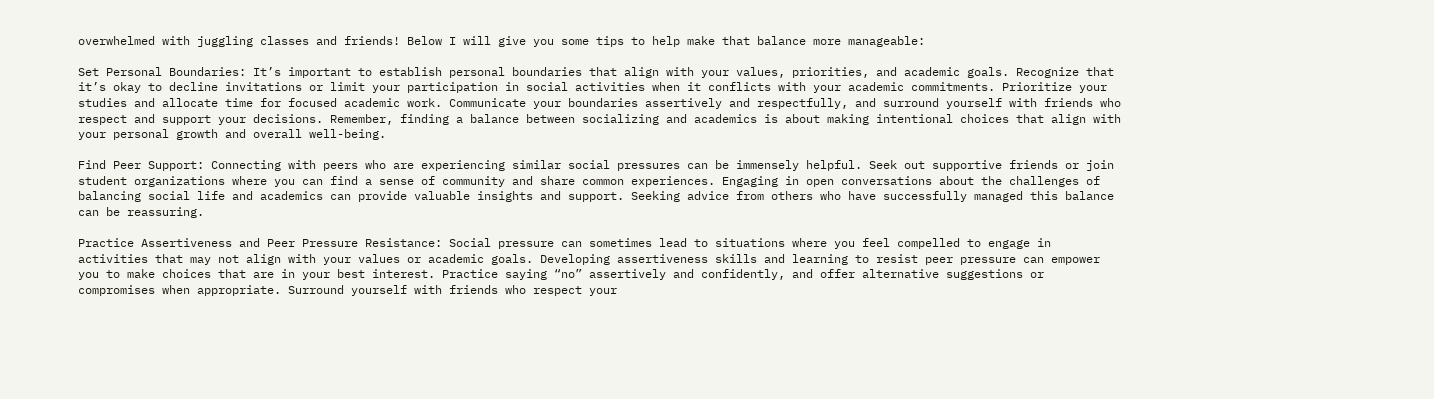overwhelmed with juggling classes and friends! Below I will give you some tips to help make that balance more manageable:

Set Personal Boundaries: It’s important to establish personal boundaries that align with your values, priorities, and academic goals. Recognize that it’s okay to decline invitations or limit your participation in social activities when it conflicts with your academic commitments. Prioritize your studies and allocate time for focused academic work. Communicate your boundaries assertively and respectfully, and surround yourself with friends who respect and support your decisions. Remember, finding a balance between socializing and academics is about making intentional choices that align with your personal growth and overall well-being.

Find Peer Support: Connecting with peers who are experiencing similar social pressures can be immensely helpful. Seek out supportive friends or join student organizations where you can find a sense of community and share common experiences. Engaging in open conversations about the challenges of balancing social life and academics can provide valuable insights and support. Seeking advice from others who have successfully managed this balance can be reassuring.

Practice Assertiveness and Peer Pressure Resistance: Social pressure can sometimes lead to situations where you feel compelled to engage in activities that may not align with your values or academic goals. Developing assertiveness skills and learning to resist peer pressure can empower you to make choices that are in your best interest. Practice saying “no” assertively and confidently, and offer alternative suggestions or compromises when appropriate. Surround yourself with friends who respect your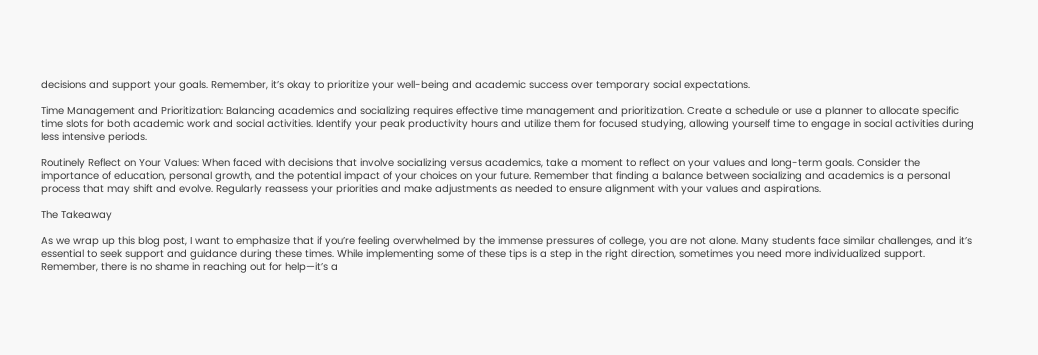decisions and support your goals. Remember, it’s okay to prioritize your well-being and academic success over temporary social expectations.

Time Management and Prioritization: Balancing academics and socializing requires effective time management and prioritization. Create a schedule or use a planner to allocate specific time slots for both academic work and social activities. Identify your peak productivity hours and utilize them for focused studying, allowing yourself time to engage in social activities during less intensive periods.

Routinely Reflect on Your Values: When faced with decisions that involve socializing versus academics, take a moment to reflect on your values and long-term goals. Consider the importance of education, personal growth, and the potential impact of your choices on your future. Remember that finding a balance between socializing and academics is a personal process that may shift and evolve. Regularly reassess your priorities and make adjustments as needed to ensure alignment with your values and aspirations.

The Takeaway

As we wrap up this blog post, I want to emphasize that if you’re feeling overwhelmed by the immense pressures of college, you are not alone. Many students face similar challenges, and it’s essential to seek support and guidance during these times. While implementing some of these tips is a step in the right direction, sometimes you need more individualized support. Remember, there is no shame in reaching out for help—it’s a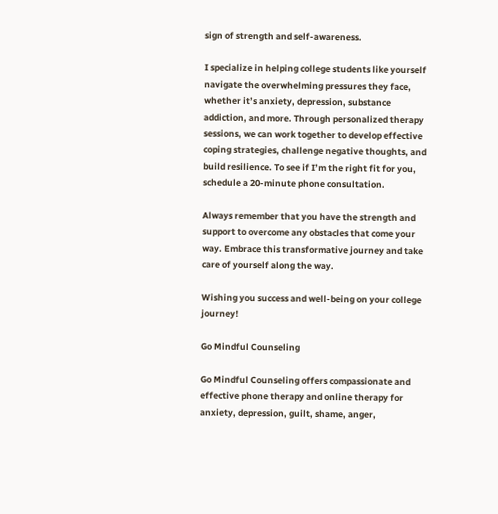sign of strength and self-awareness.

I specialize in helping college students like yourself navigate the overwhelming pressures they face, whether it’s anxiety, depression, substance addiction, and more. Through personalized therapy sessions, we can work together to develop effective coping strategies, challenge negative thoughts, and build resilience. To see if I’m the right fit for you, schedule a 20-minute phone consultation.

Always remember that you have the strength and support to overcome any obstacles that come your way. Embrace this transformative journey and take care of yourself along the way.

Wishing you success and well-being on your college journey!

Go Mindful Counseling

Go Mindful Counseling offers compassionate and effective phone therapy and online therapy for anxiety, depression, guilt, shame, anger,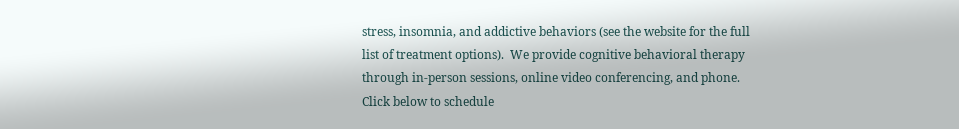stress, insomnia, and addictive behaviors (see the website for the full list of treatment options).  We provide cognitive behavioral therapy through in-person sessions, online video conferencing, and phone. Click below to schedule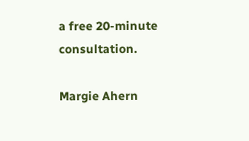a free 20-minute consultation.

Margie Ahern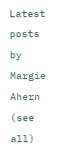Latest posts by Margie Ahern (see all)